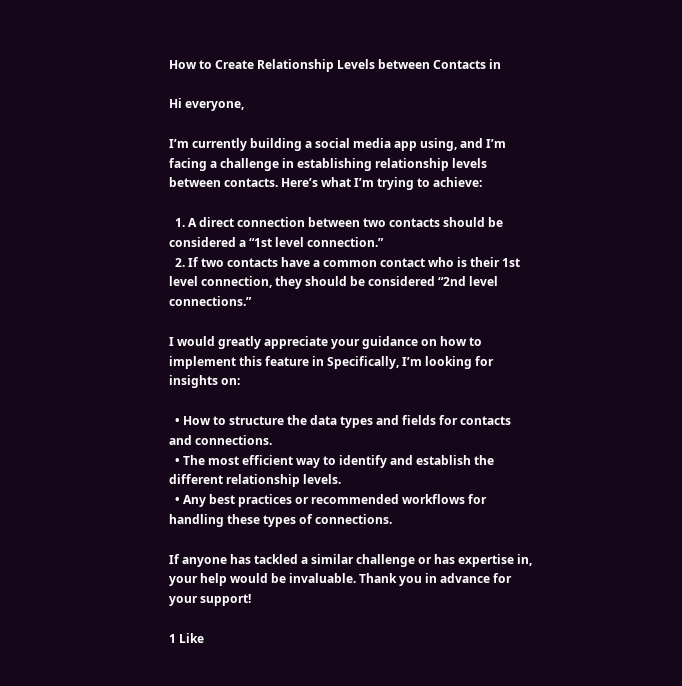How to Create Relationship Levels between Contacts in

Hi everyone,

I’m currently building a social media app using, and I’m facing a challenge in establishing relationship levels between contacts. Here’s what I’m trying to achieve:

  1. A direct connection between two contacts should be considered a “1st level connection.”
  2. If two contacts have a common contact who is their 1st level connection, they should be considered “2nd level connections.”

I would greatly appreciate your guidance on how to implement this feature in Specifically, I’m looking for insights on:

  • How to structure the data types and fields for contacts and connections.
  • The most efficient way to identify and establish the different relationship levels.
  • Any best practices or recommended workflows for handling these types of connections.

If anyone has tackled a similar challenge or has expertise in, your help would be invaluable. Thank you in advance for your support!

1 Like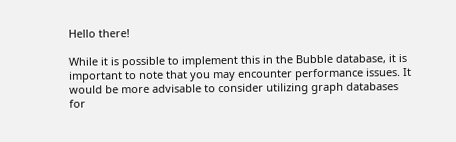Hello there!

While it is possible to implement this in the Bubble database, it is important to note that you may encounter performance issues. It would be more advisable to consider utilizing graph databases for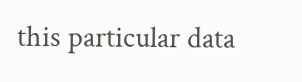this particular data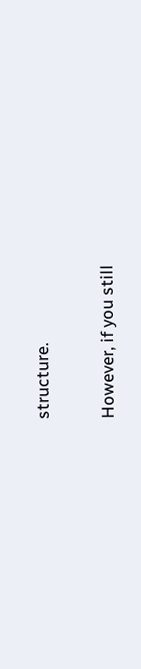structure.

However, if you still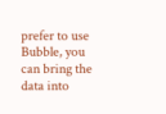prefer to use Bubble, you can bring the data into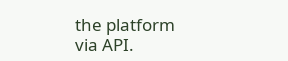the platform via API.